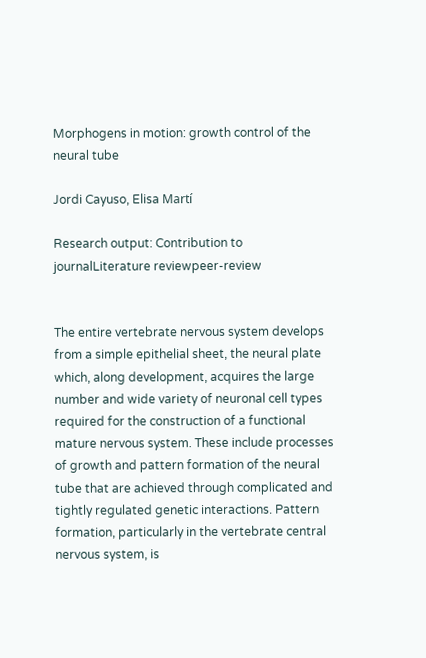Morphogens in motion: growth control of the neural tube

Jordi Cayuso, Elisa Martí

Research output: Contribution to journalLiterature reviewpeer-review


The entire vertebrate nervous system develops from a simple epithelial sheet, the neural plate which, along development, acquires the large number and wide variety of neuronal cell types required for the construction of a functional mature nervous system. These include processes of growth and pattern formation of the neural tube that are achieved through complicated and tightly regulated genetic interactions. Pattern formation, particularly in the vertebrate central nervous system, is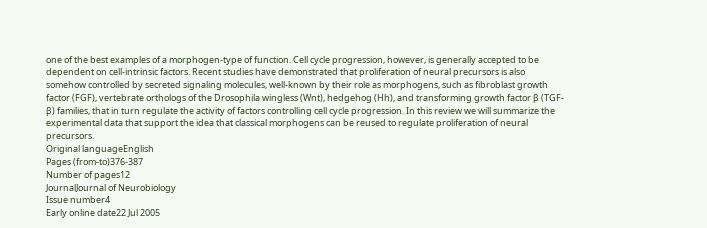one of the best examples of a morphogen-type of function. Cell cycle progression, however, is generally accepted to be dependent on cell-intrinsic factors. Recent studies have demonstrated that proliferation of neural precursors is also somehow controlled by secreted signaling molecules, well-known by their role as morphogens, such as fibroblast growth factor (FGF), vertebrate orthologs of the Drosophila wingless (Wnt), hedgehog (Hh), and transforming growth factor β (TGF-β) families, that in turn regulate the activity of factors controlling cell cycle progression. In this review we will summarize the experimental data that support the idea that classical morphogens can be reused to regulate proliferation of neural precursors.
Original languageEnglish
Pages (from-to)376-387
Number of pages12
JournalJournal of Neurobiology
Issue number4
Early online date22 Jul 2005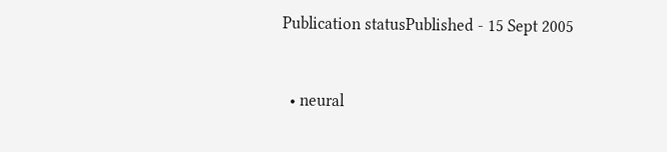Publication statusPublished - 15 Sept 2005


  • neural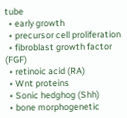tube
  • early growth
  • precursor cell proliferation
  • fibroblast growth factor (FGF)
  • retinoic acid (RA)
  • Wnt proteins
  • Sonic hedghog (Shh)
  • bone morphogenetic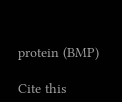protein (BMP)

Cite this